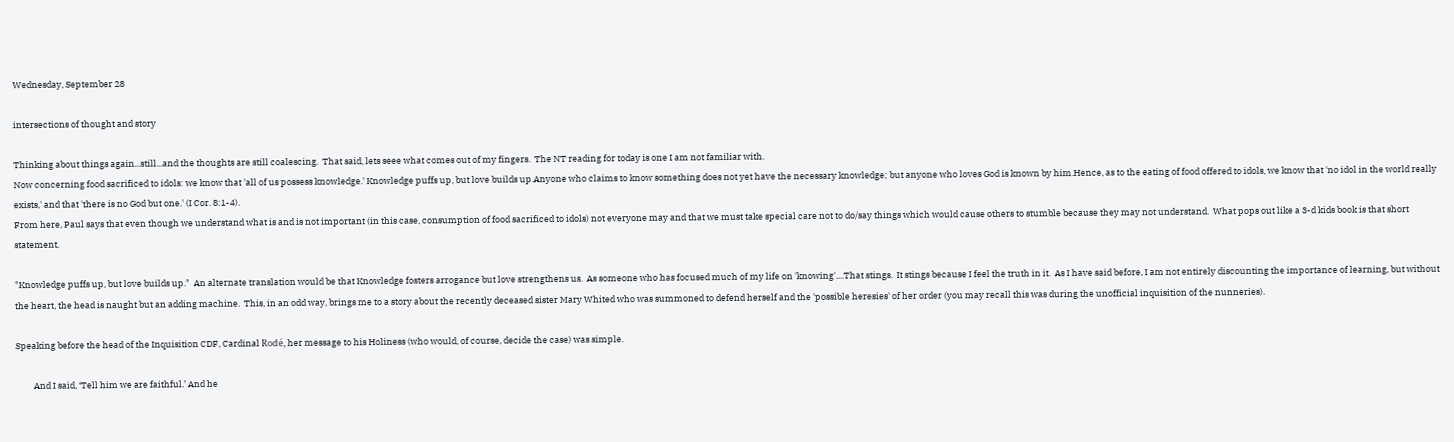Wednesday, September 28

intersections of thought and story

Thinking about things again...still...and the thoughts are still coalescing.  That said, lets seee what comes out of my fingers.  The NT reading for today is one I am not familiar with.
Now concerning food sacrificed to idols: we know that 'all of us possess knowledge.' Knowledge puffs up, but love builds up.Anyone who claims to know something does not yet have the necessary knowledge; but anyone who loves God is known by him.Hence, as to the eating of food offered to idols, we know that 'no idol in the world really exists,' and that 'there is no God but one.' (I Cor. 8:1-4).
From here, Paul says that even though we understand what is and is not important (in this case, consumption of food sacrificed to idols) not everyone may and that we must take special care not to do/say things which would cause others to stumble because they may not understand.  What pops out like a 3-d kids book is that short statement.

"Knowledge puffs up, but love builds up."  An alternate translation would be that Knowledge fosters arrogance but love strengthens us.  As someone who has focused much of my life on 'knowing'....That stings.  It stings because I feel the truth in it.  As I have said before, I am not entirely discounting the importance of learning, but without the heart, the head is naught but an adding machine.  This, in an odd way, brings me to a story about the recently deceased sister Mary Whited who was summoned to defend herself and the 'possible heresies' of her order (you may recall this was during the unofficial inquisition of the nunneries).

Speaking before the head of the Inquisition CDF, Cardinal Rodé, her message to his Holiness (who would, of course, decide the case) was simple.

         And I said, ‘Tell him we are faithful.’ And he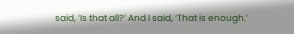said, ‘Is that all?’ And I said, ‘That is enough.’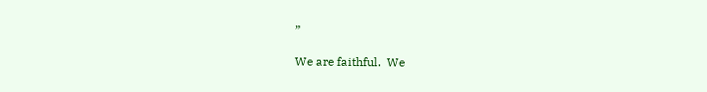”

We are faithful.  We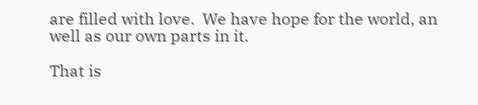are filled with love.  We have hope for the world, an well as our own parts in it.

That is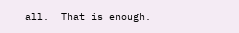all.  That is enough.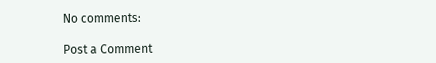No comments:

Post a Comment